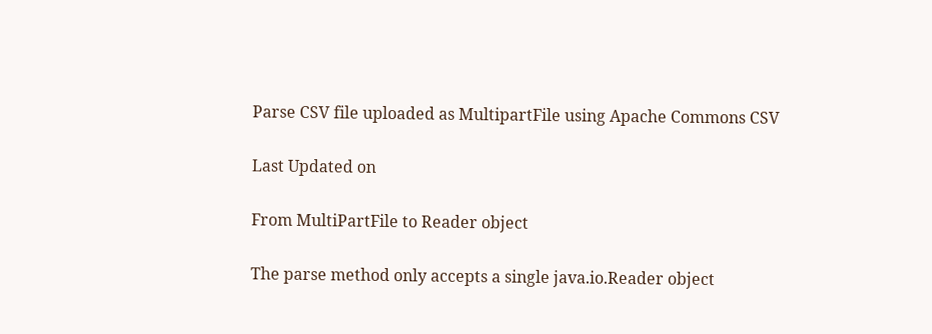Parse CSV file uploaded as MultipartFile using Apache Commons CSV

Last Updated on

From MultiPartFile to Reader object

The parse method only accepts a single java.io.Reader object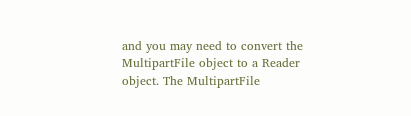and you may need to convert the MultipartFile object to a Reader object. The MultipartFile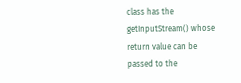class has the getInputStream() whose return value can be passed to the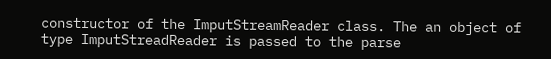constructor of the ImputStreamReader class. The an object of type ImputStreadReader is passed to the parse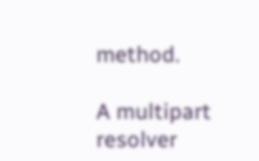method.

A multipart resolver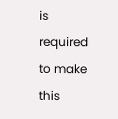is required to make this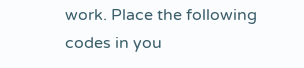work. Place the following codes in you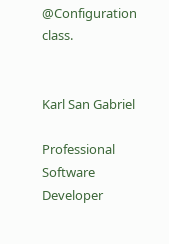@Configuration class.


Karl San Gabriel

Professional Software Developer